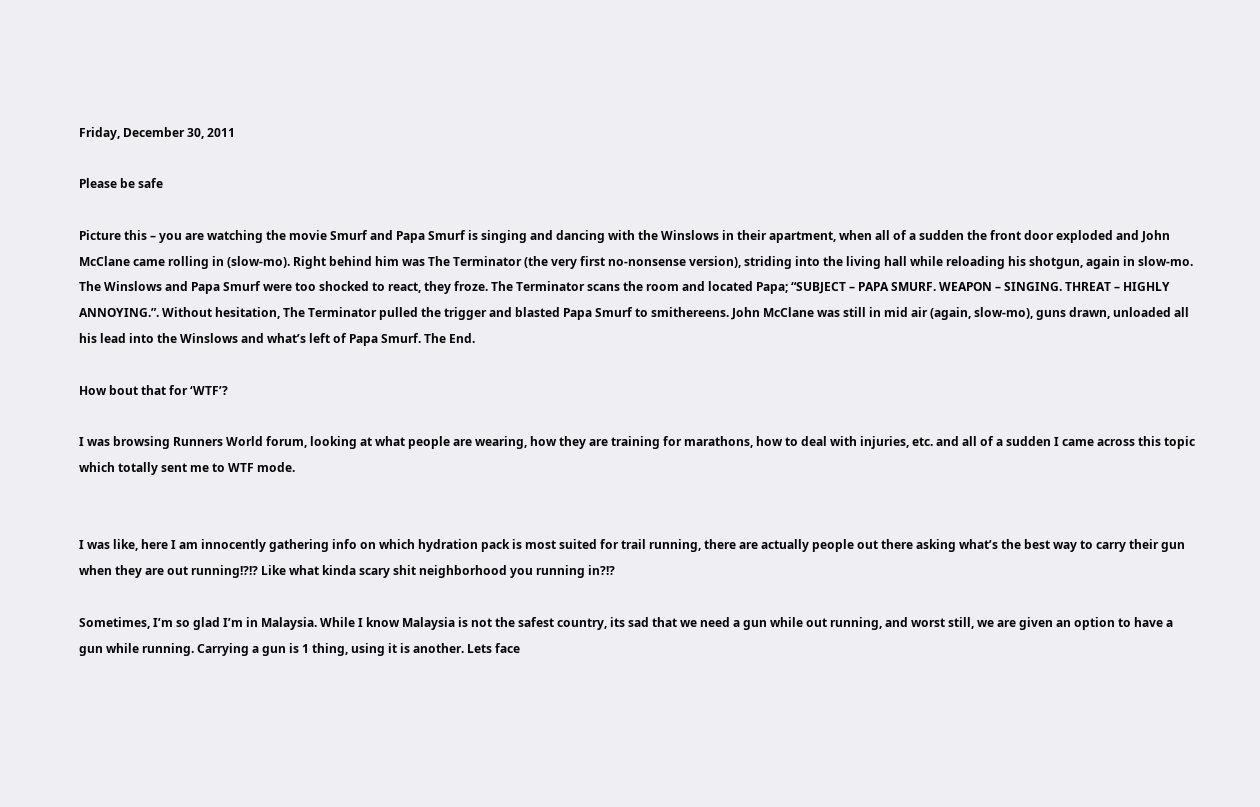Friday, December 30, 2011

Please be safe

Picture this – you are watching the movie Smurf and Papa Smurf is singing and dancing with the Winslows in their apartment, when all of a sudden the front door exploded and John McClane came rolling in (slow-mo). Right behind him was The Terminator (the very first no-nonsense version), striding into the living hall while reloading his shotgun, again in slow-mo. The Winslows and Papa Smurf were too shocked to react, they froze. The Terminator scans the room and located Papa; “SUBJECT – PAPA SMURF. WEAPON – SINGING. THREAT – HIGHLY ANNOYING.”. Without hesitation, The Terminator pulled the trigger and blasted Papa Smurf to smithereens. John McClane was still in mid air (again, slow-mo), guns drawn, unloaded all his lead into the Winslows and what’s left of Papa Smurf. The End.

How bout that for ‘WTF’?

I was browsing Runners World forum, looking at what people are wearing, how they are training for marathons, how to deal with injuries, etc. and all of a sudden I came across this topic which totally sent me to WTF mode.


I was like, here I am innocently gathering info on which hydration pack is most suited for trail running, there are actually people out there asking what’s the best way to carry their gun when they are out running!?!? Like what kinda scary shit neighborhood you running in?!?

Sometimes, I’m so glad I’m in Malaysia. While I know Malaysia is not the safest country, its sad that we need a gun while out running, and worst still, we are given an option to have a gun while running. Carrying a gun is 1 thing, using it is another. Lets face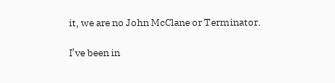it, we are no John McClane or Terminator.

I’ve been in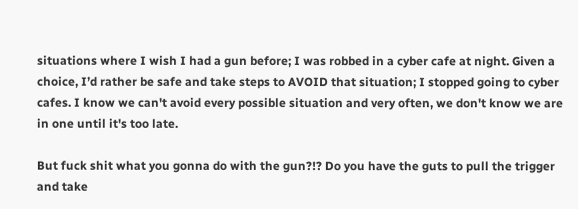situations where I wish I had a gun before; I was robbed in a cyber cafe at night. Given a choice, I’d rather be safe and take steps to AVOID that situation; I stopped going to cyber cafes. I know we can't avoid every possible situation and very often, we don't know we are in one until it's too late.

But fuck shit what you gonna do with the gun?!? Do you have the guts to pull the trigger and take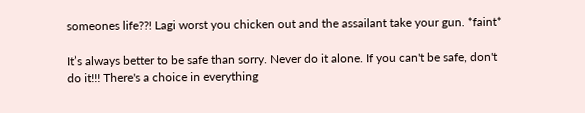someones life??! Lagi worst you chicken out and the assailant take your gun. *faint*

It’s always better to be safe than sorry. Never do it alone. If you can't be safe, don't do it!!! There's a choice in everything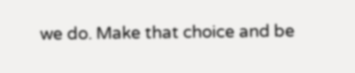we do. Make that choice and be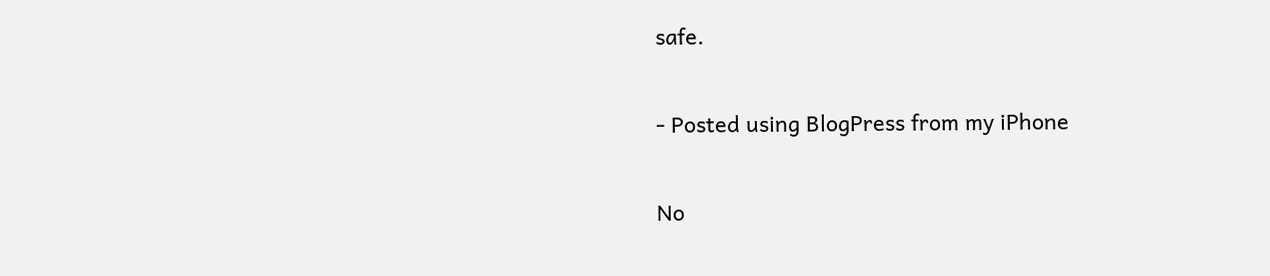safe.

- Posted using BlogPress from my iPhone

No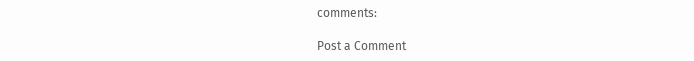comments:

Post a Comment